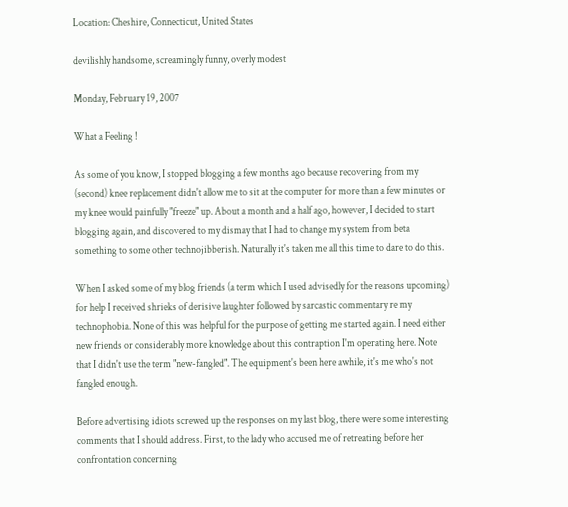Location: Cheshire, Connecticut, United States

devilishly handsome, screamingly funny, overly modest

Monday, February 19, 2007

What a Feeling !

As some of you know, I stopped blogging a few months ago because recovering from my (second) knee replacement didn't allow me to sit at the computer for more than a few minutes or my knee would painfully "freeze" up. About a month and a half ago, however, I decided to start blogging again, and discovered to my dismay that I had to change my system from beta something to some other technojibberish. Naturally it's taken me all this time to dare to do this.

When I asked some of my blog friends (a term which I used advisedly for the reasons upcoming) for help I received shrieks of derisive laughter followed by sarcastic commentary re my technophobia. None of this was helpful for the purpose of getting me started again. I need either new friends or considerably more knowledge about this contraption I'm operating here. Note that I didn't use the term "new-fangled". The equipment's been here awhile, it's me who's not fangled enough.

Before advertising idiots screwed up the responses on my last blog, there were some interesting comments that I should address. First, to the lady who accused me of retreating before her confrontation concerning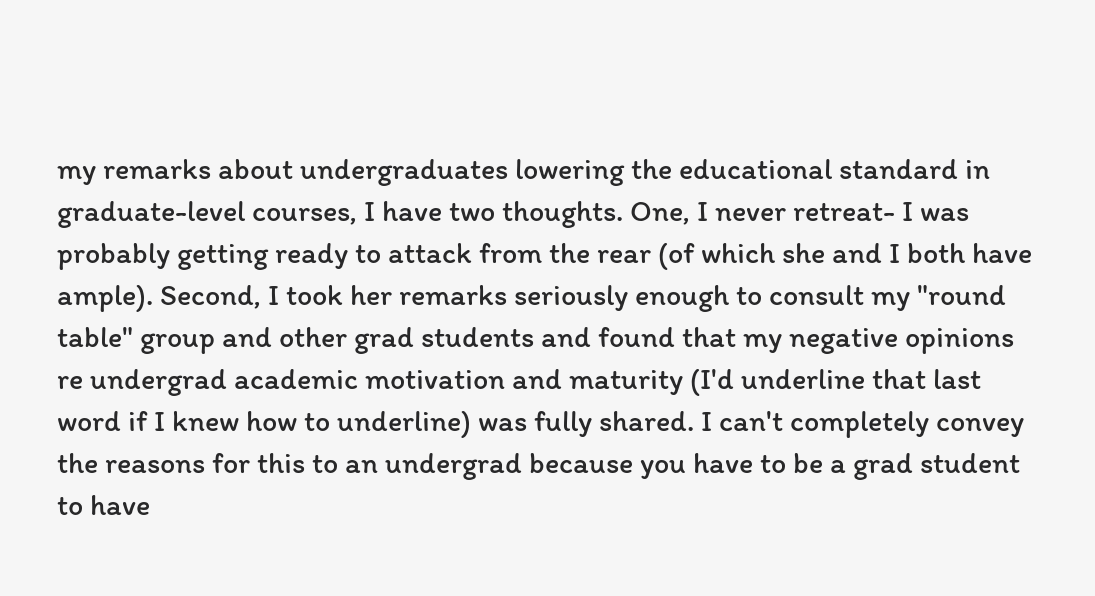my remarks about undergraduates lowering the educational standard in graduate-level courses, I have two thoughts. One, I never retreat- I was probably getting ready to attack from the rear (of which she and I both have ample). Second, I took her remarks seriously enough to consult my "round table" group and other grad students and found that my negative opinions re undergrad academic motivation and maturity (I'd underline that last word if I knew how to underline) was fully shared. I can't completely convey the reasons for this to an undergrad because you have to be a grad student to have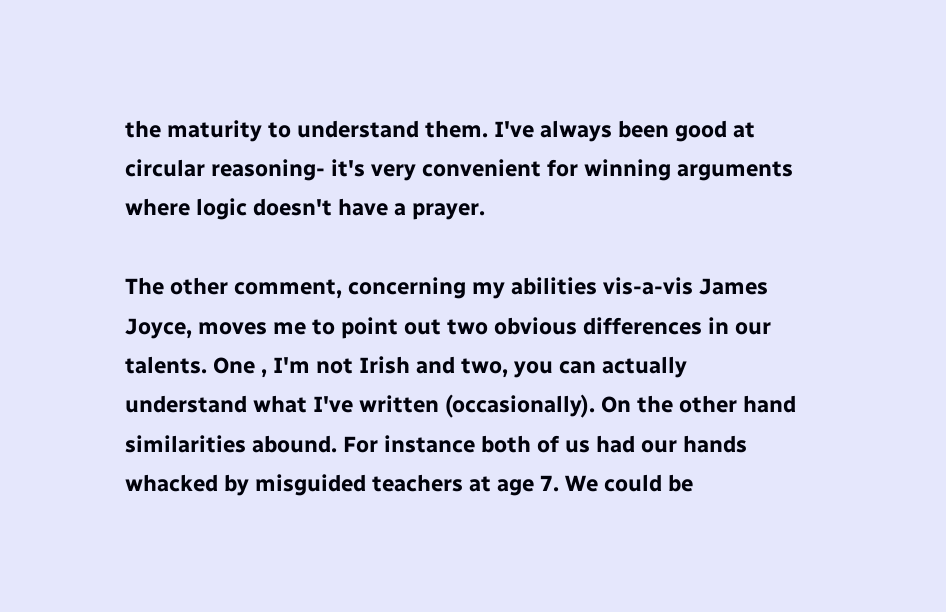the maturity to understand them. I've always been good at circular reasoning- it's very convenient for winning arguments where logic doesn't have a prayer.

The other comment, concerning my abilities vis-a-vis James Joyce, moves me to point out two obvious differences in our talents. One , I'm not Irish and two, you can actually understand what I've written (occasionally). On the other hand similarities abound. For instance both of us had our hands whacked by misguided teachers at age 7. We could be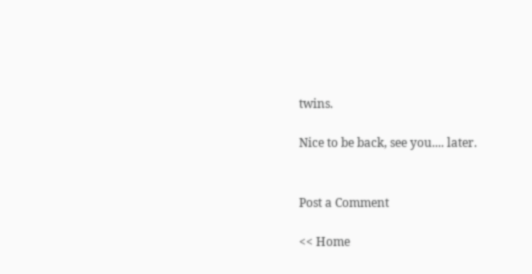twins.

Nice to be back, see you.... later.


Post a Comment

<< Home